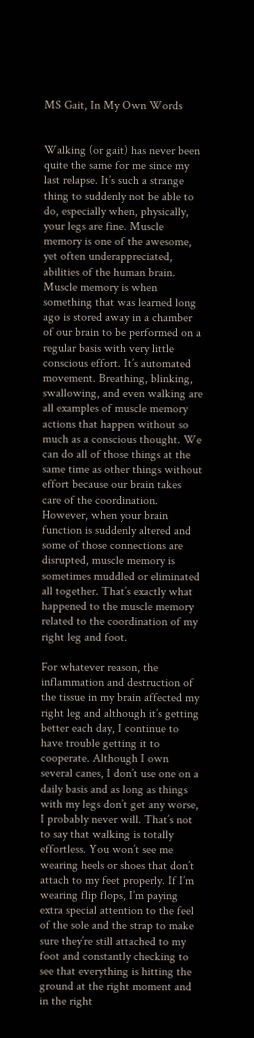MS Gait, In My Own Words


Walking (or gait) has never been quite the same for me since my last relapse. It’s such a strange thing to suddenly not be able to do, especially when, physically, your legs are fine. Muscle memory is one of the awesome, yet often underappreciated, abilities of the human brain. Muscle memory is when something that was learned long ago is stored away in a chamber of our brain to be performed on a regular basis with very little conscious effort. It’s automated movement. Breathing, blinking, swallowing, and even walking are all examples of muscle memory actions that happen without so much as a conscious thought. We can do all of those things at the same time as other things without effort because our brain takes care of the coordination. However, when your brain function is suddenly altered and some of those connections are disrupted, muscle memory is sometimes muddled or eliminated all together. That’s exactly what happened to the muscle memory related to the coordination of my right leg and foot.

For whatever reason, the inflammation and destruction of the tissue in my brain affected my right leg and although it’s getting better each day, I continue to have trouble getting it to cooperate. Although I own several canes, I don’t use one on a daily basis and as long as things with my legs don’t get any worse, I probably never will. That’s not to say that walking is totally effortless. You won’t see me wearing heels or shoes that don’t attach to my feet properly. If I’m wearing flip flops, I’m paying extra special attention to the feel of the sole and the strap to make sure they’re still attached to my foot and constantly checking to see that everything is hitting the ground at the right moment and in the right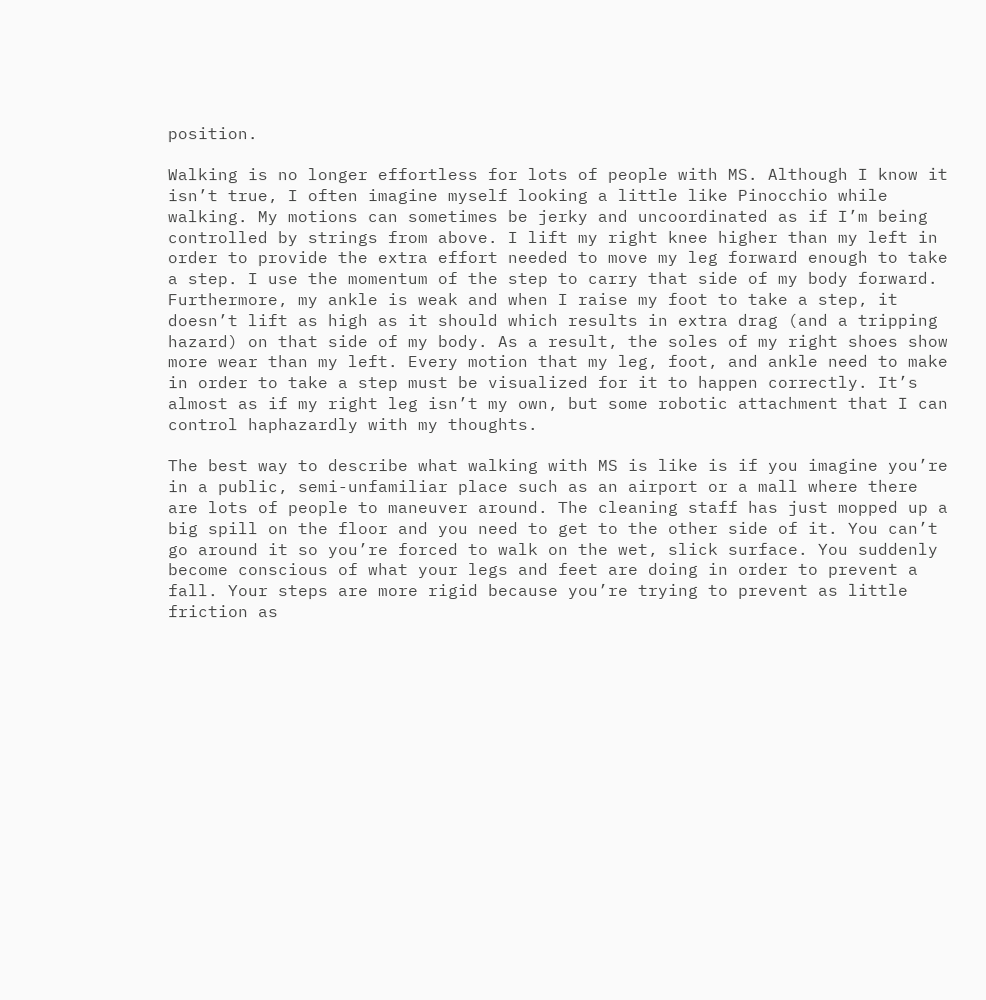position.

Walking is no longer effortless for lots of people with MS. Although I know it isn’t true, I often imagine myself looking a little like Pinocchio while walking. My motions can sometimes be jerky and uncoordinated as if I’m being controlled by strings from above. I lift my right knee higher than my left in order to provide the extra effort needed to move my leg forward enough to take a step. I use the momentum of the step to carry that side of my body forward. Furthermore, my ankle is weak and when I raise my foot to take a step, it doesn’t lift as high as it should which results in extra drag (and a tripping hazard) on that side of my body. As a result, the soles of my right shoes show more wear than my left. Every motion that my leg, foot, and ankle need to make in order to take a step must be visualized for it to happen correctly. It’s almost as if my right leg isn’t my own, but some robotic attachment that I can control haphazardly with my thoughts.

The best way to describe what walking with MS is like is if you imagine you’re in a public, semi-unfamiliar place such as an airport or a mall where there are lots of people to maneuver around. The cleaning staff has just mopped up a big spill on the floor and you need to get to the other side of it. You can’t go around it so you’re forced to walk on the wet, slick surface. You suddenly become conscious of what your legs and feet are doing in order to prevent a fall. Your steps are more rigid because you’re trying to prevent as little friction as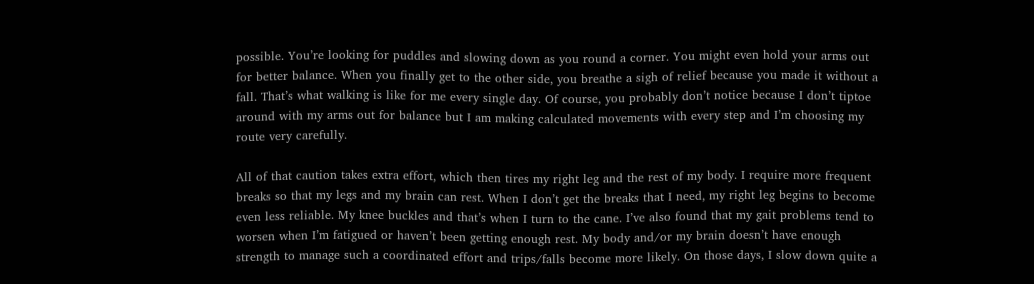possible. You’re looking for puddles and slowing down as you round a corner. You might even hold your arms out for better balance. When you finally get to the other side, you breathe a sigh of relief because you made it without a fall. That’s what walking is like for me every single day. Of course, you probably don’t notice because I don’t tiptoe around with my arms out for balance but I am making calculated movements with every step and I’m choosing my route very carefully.

All of that caution takes extra effort, which then tires my right leg and the rest of my body. I require more frequent breaks so that my legs and my brain can rest. When I don’t get the breaks that I need, my right leg begins to become even less reliable. My knee buckles and that’s when I turn to the cane. I’ve also found that my gait problems tend to worsen when I’m fatigued or haven’t been getting enough rest. My body and/or my brain doesn’t have enough strength to manage such a coordinated effort and trips/falls become more likely. On those days, I slow down quite a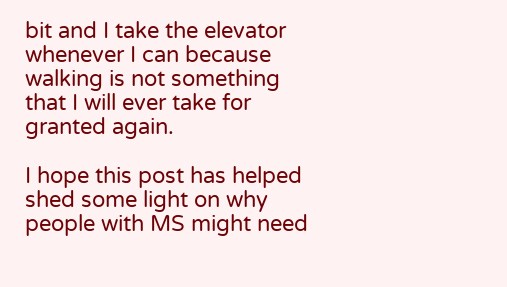bit and I take the elevator whenever I can because walking is not something that I will ever take for granted again.

I hope this post has helped shed some light on why people with MS might need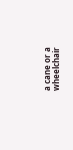a cane or a wheelchair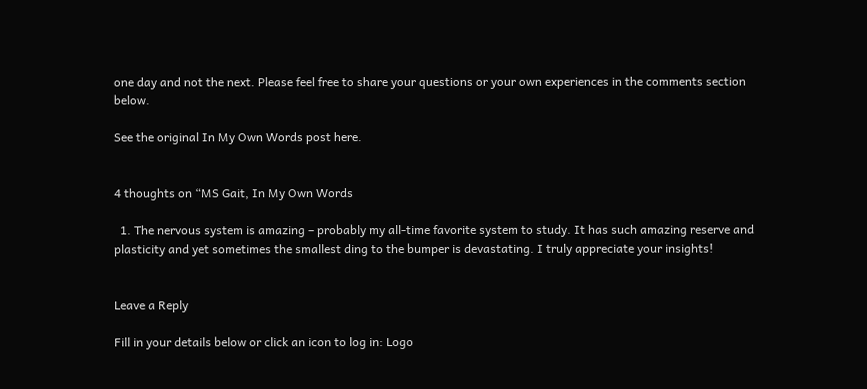one day and not the next. Please feel free to share your questions or your own experiences in the comments section below.

See the original In My Own Words post here.


4 thoughts on “MS Gait, In My Own Words

  1. The nervous system is amazing – probably my all-time favorite system to study. It has such amazing reserve and plasticity and yet sometimes the smallest ding to the bumper is devastating. I truly appreciate your insights!


Leave a Reply

Fill in your details below or click an icon to log in: Logo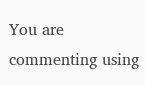You are commenting using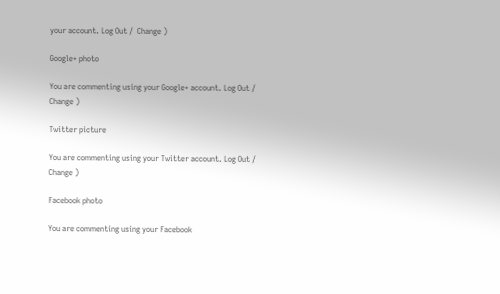your account. Log Out /  Change )

Google+ photo

You are commenting using your Google+ account. Log Out /  Change )

Twitter picture

You are commenting using your Twitter account. Log Out /  Change )

Facebook photo

You are commenting using your Facebook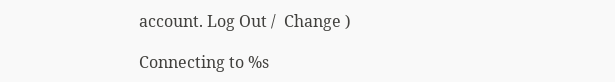account. Log Out /  Change )

Connecting to %s